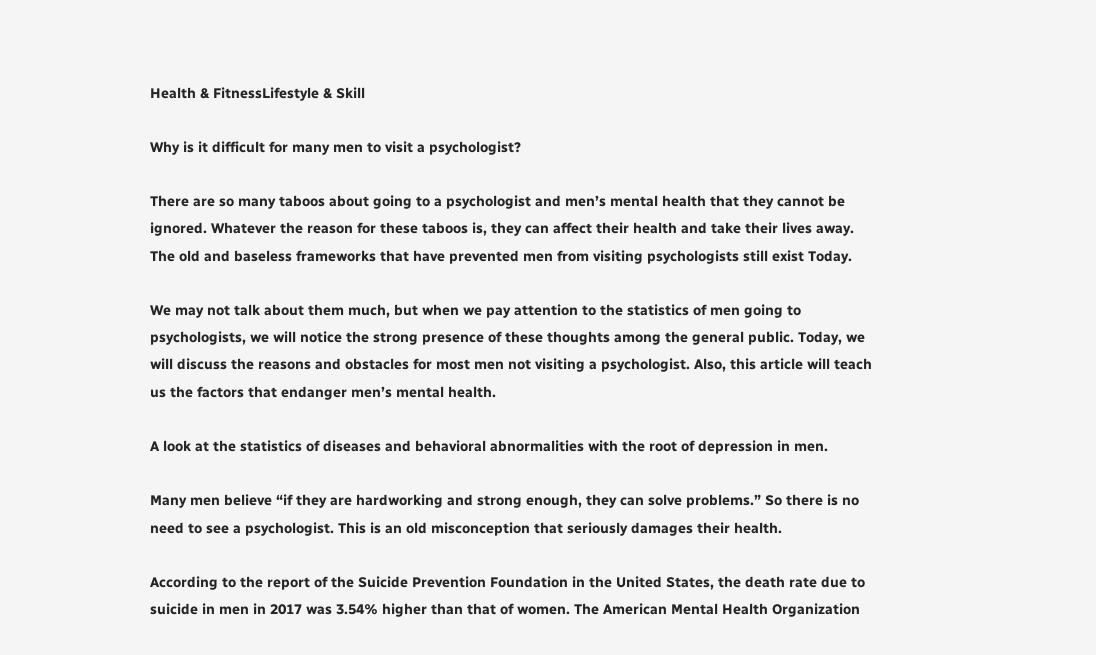Health & FitnessLifestyle & Skill

Why is it difficult for many men to visit a psychologist?

There are so many taboos about going to a psychologist and men’s mental health that they cannot be ignored. Whatever the reason for these taboos is, they can affect their health and take their lives away. The old and baseless frameworks that have prevented men from visiting psychologists still exist Today.

We may not talk about them much, but when we pay attention to the statistics of men going to psychologists, we will notice the strong presence of these thoughts among the general public. Today, we will discuss the reasons and obstacles for most men not visiting a psychologist. Also, this article will teach us the factors that endanger men’s mental health.

A look at the statistics of diseases and behavioral abnormalities with the root of depression in men.

Many men believe “if they are hardworking and strong enough, they can solve problems.” So there is no need to see a psychologist. This is an old misconception that seriously damages their health.

According to the report of the Suicide Prevention Foundation in the United States, the death rate due to suicide in men in 2017 was 3.54% higher than that of women. The American Mental Health Organization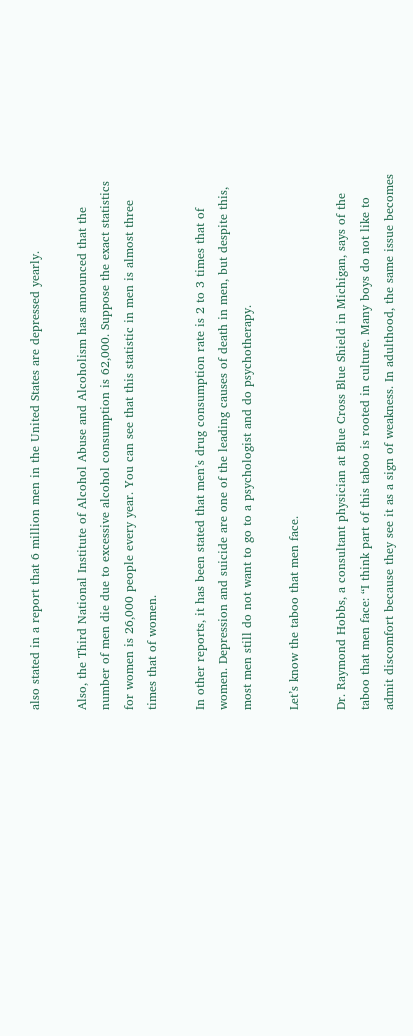also stated in a report that 6 million men in the United States are depressed yearly.

Also, the Third National Institute of Alcohol Abuse and Alcoholism has announced that the number of men die due to excessive alcohol consumption is 62,000. Suppose the exact statistics for women is 26,000 people every year. You can see that this statistic in men is almost three times that of women.

In other reports, it has been stated that men’s drug consumption rate is 2 to 3 times that of women. Depression and suicide are one of the leading causes of death in men, but despite this, most men still do not want to go to a psychologist and do psychotherapy.

Let’s know the taboo that men face.

Dr. Raymond Hobbs, a consultant physician at Blue Cross Blue Shield in Michigan, says of the taboo that men face: “I think part of this taboo is rooted in culture. Many boys do not like to admit discomfort because they see it as a sign of weakness. In adulthood, the same issue becomes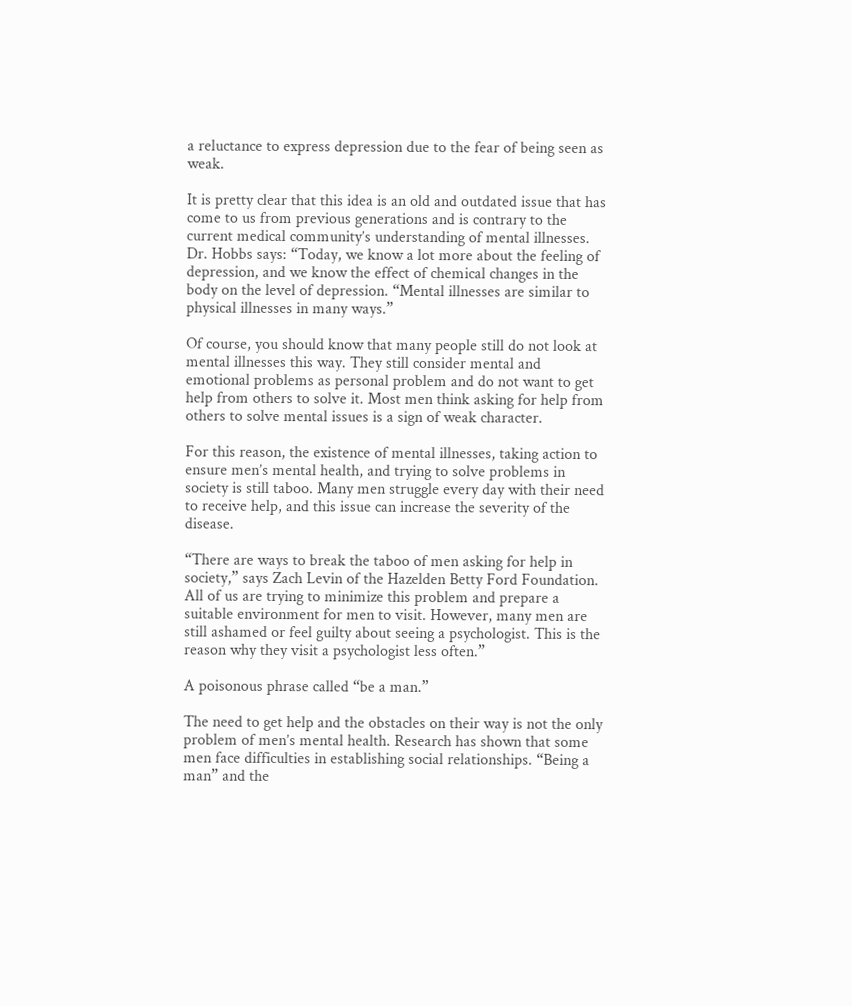a reluctance to express depression due to the fear of being seen as weak.

It is pretty clear that this idea is an old and outdated issue that has come to us from previous generations and is contrary to the current medical community’s understanding of mental illnesses. Dr. Hobbs says: “Today, we know a lot more about the feeling of depression, and we know the effect of chemical changes in the body on the level of depression. “Mental illnesses are similar to physical illnesses in many ways.”

Of course, you should know that many people still do not look at mental illnesses this way. They still consider mental and emotional problems as personal problem and do not want to get help from others to solve it. Most men think asking for help from others to solve mental issues is a sign of weak character.

For this reason, the existence of mental illnesses, taking action to ensure men’s mental health, and trying to solve problems in society is still taboo. Many men struggle every day with their need to receive help, and this issue can increase the severity of the disease.

“There are ways to break the taboo of men asking for help in society,” says Zach Levin of the Hazelden Betty Ford Foundation. All of us are trying to minimize this problem and prepare a suitable environment for men to visit. However, many men are still ashamed or feel guilty about seeing a psychologist. This is the reason why they visit a psychologist less often.”

A poisonous phrase called “be a man.”

The need to get help and the obstacles on their way is not the only problem of men’s mental health. Research has shown that some men face difficulties in establishing social relationships. “Being a man” and the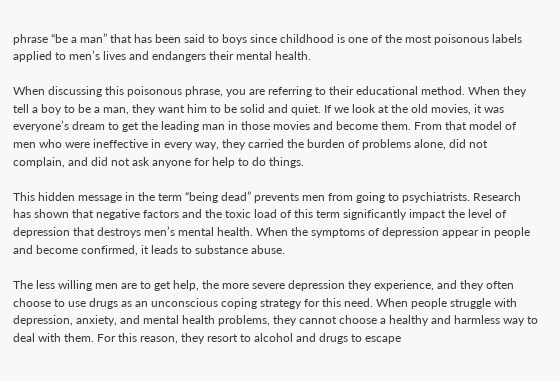phrase “be a man” that has been said to boys since childhood is one of the most poisonous labels applied to men’s lives and endangers their mental health.

When discussing this poisonous phrase, you are referring to their educational method. When they tell a boy to be a man, they want him to be solid and quiet. If we look at the old movies, it was everyone’s dream to get the leading man in those movies and become them. From that model of men who were ineffective in every way, they carried the burden of problems alone, did not complain, and did not ask anyone for help to do things.

This hidden message in the term “being dead” prevents men from going to psychiatrists. Research has shown that negative factors and the toxic load of this term significantly impact the level of depression that destroys men’s mental health. When the symptoms of depression appear in people and become confirmed, it leads to substance abuse.

The less willing men are to get help, the more severe depression they experience, and they often choose to use drugs as an unconscious coping strategy for this need. When people struggle with depression, anxiety, and mental health problems, they cannot choose a healthy and harmless way to deal with them. For this reason, they resort to alcohol and drugs to escape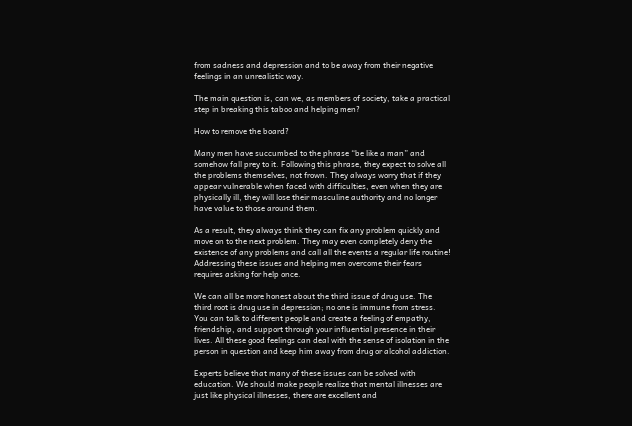from sadness and depression and to be away from their negative feelings in an unrealistic way.

The main question is, can we, as members of society, take a practical step in breaking this taboo and helping men?

How to remove the board?

Many men have succumbed to the phrase “be like a man” and somehow fall prey to it. Following this phrase, they expect to solve all the problems themselves, not frown. They always worry that if they appear vulnerable when faced with difficulties, even when they are physically ill, they will lose their masculine authority and no longer have value to those around them.

As a result, they always think they can fix any problem quickly and move on to the next problem. They may even completely deny the existence of any problems and call all the events a regular life routine! Addressing these issues and helping men overcome their fears requires asking for help once.

We can all be more honest about the third issue of drug use. The third root is drug use in depression; no one is immune from stress. You can talk to different people and create a feeling of empathy, friendship, and support through your influential presence in their lives. All these good feelings can deal with the sense of isolation in the person in question and keep him away from drug or alcohol addiction.

Experts believe that many of these issues can be solved with education. We should make people realize that mental illnesses are just like physical illnesses, there are excellent and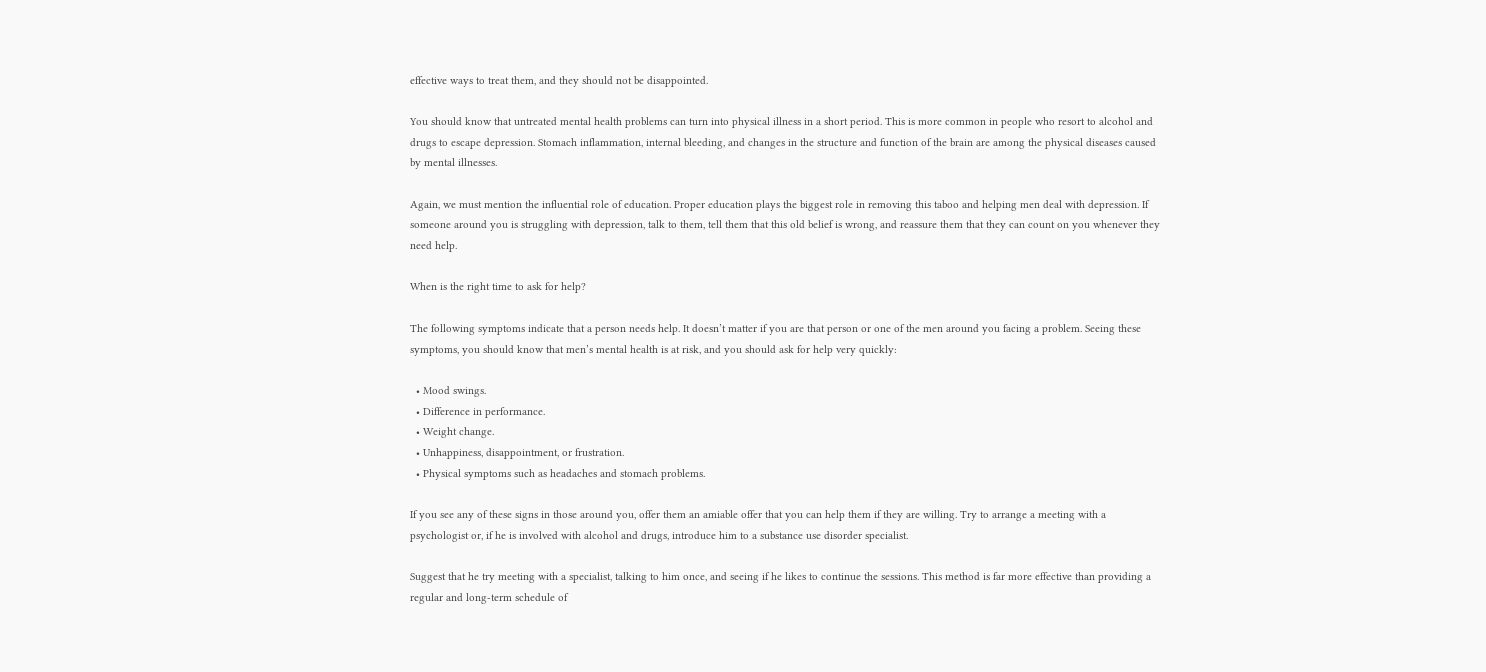effective ways to treat them, and they should not be disappointed.

You should know that untreated mental health problems can turn into physical illness in a short period. This is more common in people who resort to alcohol and drugs to escape depression. Stomach inflammation, internal bleeding, and changes in the structure and function of the brain are among the physical diseases caused by mental illnesses.

Again, we must mention the influential role of education. Proper education plays the biggest role in removing this taboo and helping men deal with depression. If someone around you is struggling with depression, talk to them, tell them that this old belief is wrong, and reassure them that they can count on you whenever they need help.

When is the right time to ask for help?

The following symptoms indicate that a person needs help. It doesn’t matter if you are that person or one of the men around you facing a problem. Seeing these symptoms, you should know that men’s mental health is at risk, and you should ask for help very quickly:

  • Mood swings.
  • Difference in performance.
  • Weight change.
  • Unhappiness, disappointment, or frustration.
  • Physical symptoms such as headaches and stomach problems.

If you see any of these signs in those around you, offer them an amiable offer that you can help them if they are willing. Try to arrange a meeting with a psychologist or, if he is involved with alcohol and drugs, introduce him to a substance use disorder specialist.

Suggest that he try meeting with a specialist, talking to him once, and seeing if he likes to continue the sessions. This method is far more effective than providing a regular and long-term schedule of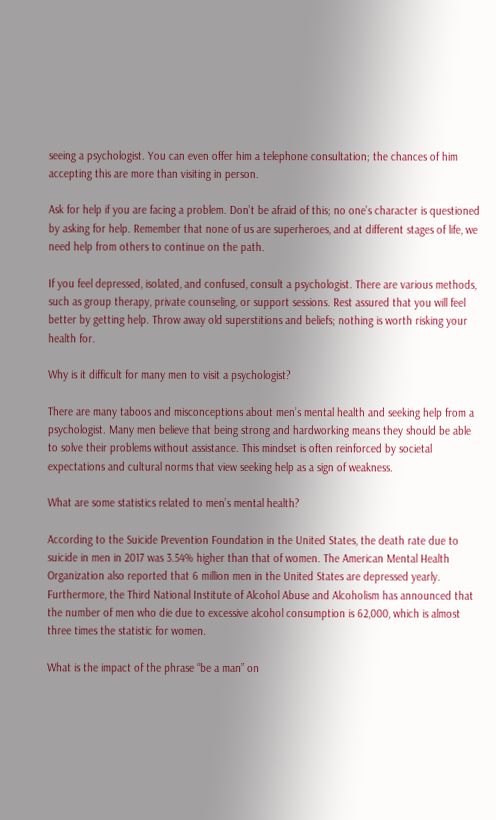seeing a psychologist. You can even offer him a telephone consultation; the chances of him accepting this are more than visiting in person.

Ask for help if you are facing a problem. Don’t be afraid of this; no one’s character is questioned by asking for help. Remember that none of us are superheroes, and at different stages of life, we need help from others to continue on the path.

If you feel depressed, isolated, and confused, consult a psychologist. There are various methods, such as group therapy, private counseling, or support sessions. Rest assured that you will feel better by getting help. Throw away old superstitions and beliefs; nothing is worth risking your health for.

Why is it difficult for many men to visit a psychologist?

There are many taboos and misconceptions about men’s mental health and seeking help from a psychologist. Many men believe that being strong and hardworking means they should be able to solve their problems without assistance. This mindset is often reinforced by societal expectations and cultural norms that view seeking help as a sign of weakness.

What are some statistics related to men’s mental health?

According to the Suicide Prevention Foundation in the United States, the death rate due to suicide in men in 2017 was 3.54% higher than that of women. The American Mental Health Organization also reported that 6 million men in the United States are depressed yearly. Furthermore, the Third National Institute of Alcohol Abuse and Alcoholism has announced that the number of men who die due to excessive alcohol consumption is 62,000, which is almost three times the statistic for women.

What is the impact of the phrase “be a man” on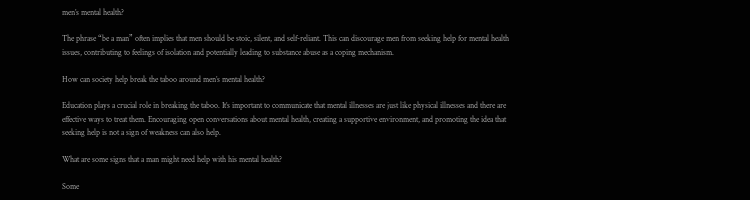men’s mental health?

The phrase “be a man” often implies that men should be stoic, silent, and self-reliant. This can discourage men from seeking help for mental health issues, contributing to feelings of isolation and potentially leading to substance abuse as a coping mechanism.

How can society help break the taboo around men’s mental health?

Education plays a crucial role in breaking the taboo. It’s important to communicate that mental illnesses are just like physical illnesses and there are effective ways to treat them. Encouraging open conversations about mental health, creating a supportive environment, and promoting the idea that seeking help is not a sign of weakness can also help.

What are some signs that a man might need help with his mental health?

Some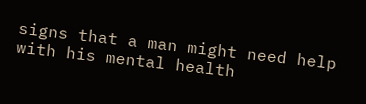signs that a man might need help with his mental health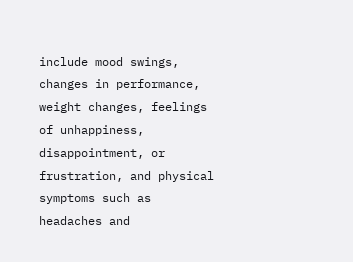include mood swings, changes in performance, weight changes, feelings of unhappiness, disappointment, or frustration, and physical symptoms such as headaches and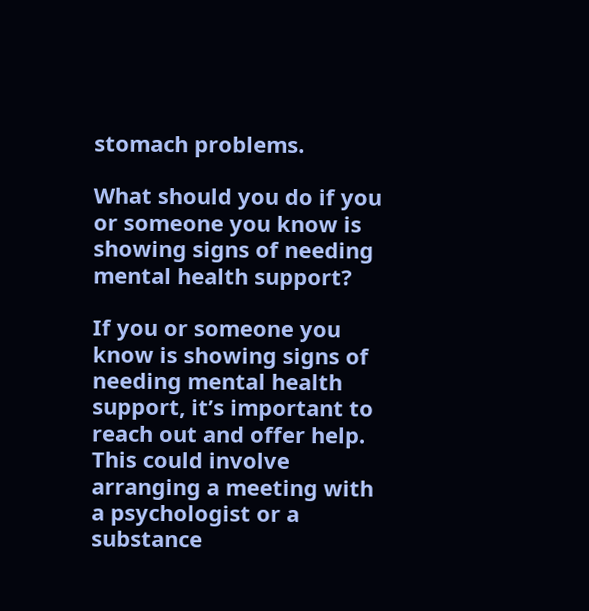stomach problems.

What should you do if you or someone you know is showing signs of needing mental health support?

If you or someone you know is showing signs of needing mental health support, it’s important to reach out and offer help. This could involve arranging a meeting with a psychologist or a substance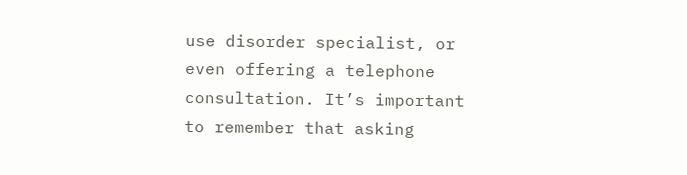use disorder specialist, or even offering a telephone consultation. It’s important to remember that asking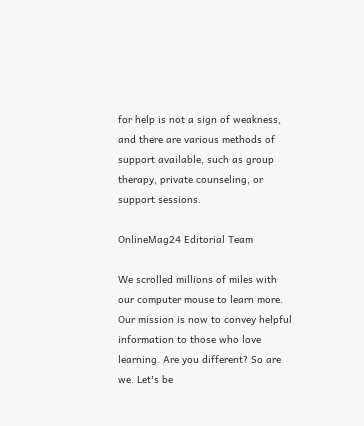for help is not a sign of weakness, and there are various methods of support available, such as group therapy, private counseling, or support sessions.

OnlineMag24 Editorial Team

We scrolled millions of miles with our computer mouse to learn more. Our mission is now to convey helpful information to those who love learning. Are you different? So are we. Let's be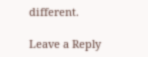different.

Leave a Reply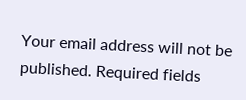Your email address will not be published. Required fields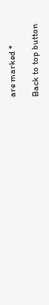are marked *

Back to top button